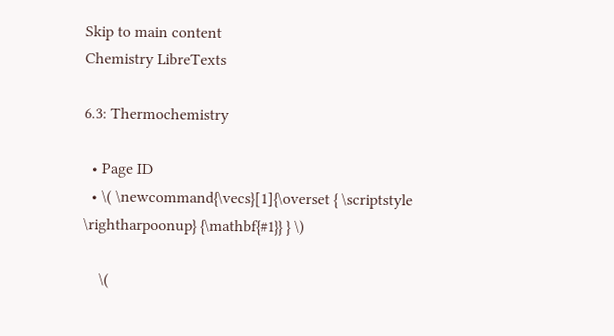Skip to main content
Chemistry LibreTexts

6.3: Thermochemistry

  • Page ID
  • \( \newcommand{\vecs}[1]{\overset { \scriptstyle \rightharpoonup} {\mathbf{#1}} } \)

    \(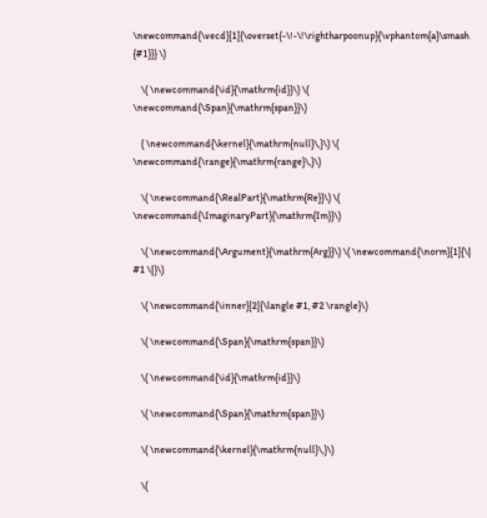\newcommand{\vecd}[1]{\overset{-\!-\!\rightharpoonup}{\vphantom{a}\smash {#1}}} \)

    \( \newcommand{\id}{\mathrm{id}}\) \( \newcommand{\Span}{\mathrm{span}}\)

    ( \newcommand{\kernel}{\mathrm{null}\,}\) \( \newcommand{\range}{\mathrm{range}\,}\)

    \( \newcommand{\RealPart}{\mathrm{Re}}\) \( \newcommand{\ImaginaryPart}{\mathrm{Im}}\)

    \( \newcommand{\Argument}{\mathrm{Arg}}\) \( \newcommand{\norm}[1]{\| #1 \|}\)

    \( \newcommand{\inner}[2]{\langle #1, #2 \rangle}\)

    \( \newcommand{\Span}{\mathrm{span}}\)

    \( \newcommand{\id}{\mathrm{id}}\)

    \( \newcommand{\Span}{\mathrm{span}}\)

    \( \newcommand{\kernel}{\mathrm{null}\,}\)

    \(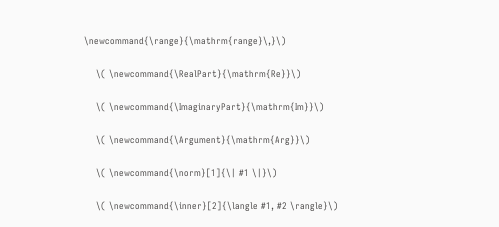\newcommand{\range}{\mathrm{range}\,}\)

    \( \newcommand{\RealPart}{\mathrm{Re}}\)

    \( \newcommand{\ImaginaryPart}{\mathrm{Im}}\)

    \( \newcommand{\Argument}{\mathrm{Arg}}\)

    \( \newcommand{\norm}[1]{\| #1 \|}\)

    \( \newcommand{\inner}[2]{\langle #1, #2 \rangle}\)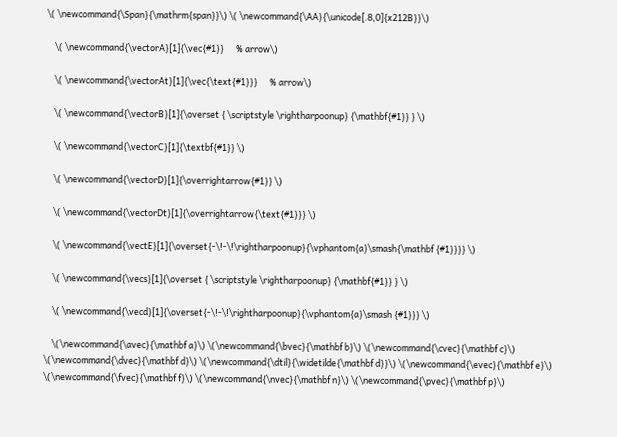\( \newcommand{\Span}{\mathrm{span}}\) \( \newcommand{\AA}{\unicode[.8,0]{x212B}}\)

    \( \newcommand{\vectorA}[1]{\vec{#1}}      % arrow\)

    \( \newcommand{\vectorAt}[1]{\vec{\text{#1}}}      % arrow\)

    \( \newcommand{\vectorB}[1]{\overset { \scriptstyle \rightharpoonup} {\mathbf{#1}} } \)

    \( \newcommand{\vectorC}[1]{\textbf{#1}} \)

    \( \newcommand{\vectorD}[1]{\overrightarrow{#1}} \)

    \( \newcommand{\vectorDt}[1]{\overrightarrow{\text{#1}}} \)

    \( \newcommand{\vectE}[1]{\overset{-\!-\!\rightharpoonup}{\vphantom{a}\smash{\mathbf {#1}}}} \)

    \( \newcommand{\vecs}[1]{\overset { \scriptstyle \rightharpoonup} {\mathbf{#1}} } \)

    \( \newcommand{\vecd}[1]{\overset{-\!-\!\rightharpoonup}{\vphantom{a}\smash {#1}}} \)

    \(\newcommand{\avec}{\mathbf a}\) \(\newcommand{\bvec}{\mathbf b}\) \(\newcommand{\cvec}{\mathbf c}\) \(\newcommand{\dvec}{\mathbf d}\) \(\newcommand{\dtil}{\widetilde{\mathbf d}}\) \(\newcommand{\evec}{\mathbf e}\) \(\newcommand{\fvec}{\mathbf f}\) \(\newcommand{\nvec}{\mathbf n}\) \(\newcommand{\pvec}{\mathbf p}\)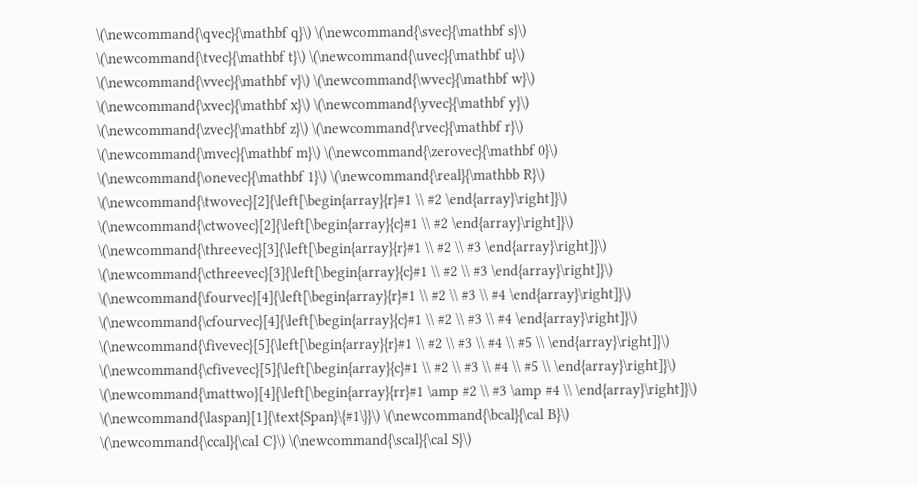\(\newcommand{\qvec}{\mathbf q}\) \(\newcommand{\svec}{\mathbf s}\) \(\newcommand{\tvec}{\mathbf t}\) \(\newcommand{\uvec}{\mathbf u}\) \(\newcommand{\vvec}{\mathbf v}\) \(\newcommand{\wvec}{\mathbf w}\) \(\newcommand{\xvec}{\mathbf x}\) \(\newcommand{\yvec}{\mathbf y}\) \(\newcommand{\zvec}{\mathbf z}\) \(\newcommand{\rvec}{\mathbf r}\) \(\newcommand{\mvec}{\mathbf m}\) \(\newcommand{\zerovec}{\mathbf 0}\) \(\newcommand{\onevec}{\mathbf 1}\) \(\newcommand{\real}{\mathbb R}\) \(\newcommand{\twovec}[2]{\left[\begin{array}{r}#1 \\ #2 \end{array}\right]}\) \(\newcommand{\ctwovec}[2]{\left[\begin{array}{c}#1 \\ #2 \end{array}\right]}\) \(\newcommand{\threevec}[3]{\left[\begin{array}{r}#1 \\ #2 \\ #3 \end{array}\right]}\) \(\newcommand{\cthreevec}[3]{\left[\begin{array}{c}#1 \\ #2 \\ #3 \end{array}\right]}\) \(\newcommand{\fourvec}[4]{\left[\begin{array}{r}#1 \\ #2 \\ #3 \\ #4 \end{array}\right]}\) \(\newcommand{\cfourvec}[4]{\left[\begin{array}{c}#1 \\ #2 \\ #3 \\ #4 \end{array}\right]}\) \(\newcommand{\fivevec}[5]{\left[\begin{array}{r}#1 \\ #2 \\ #3 \\ #4 \\ #5 \\ \end{array}\right]}\) \(\newcommand{\cfivevec}[5]{\left[\begin{array}{c}#1 \\ #2 \\ #3 \\ #4 \\ #5 \\ \end{array}\right]}\) \(\newcommand{\mattwo}[4]{\left[\begin{array}{rr}#1 \amp #2 \\ #3 \amp #4 \\ \end{array}\right]}\) \(\newcommand{\laspan}[1]{\text{Span}\{#1\}}\) \(\newcommand{\bcal}{\cal B}\) \(\newcommand{\ccal}{\cal C}\) \(\newcommand{\scal}{\cal S}\)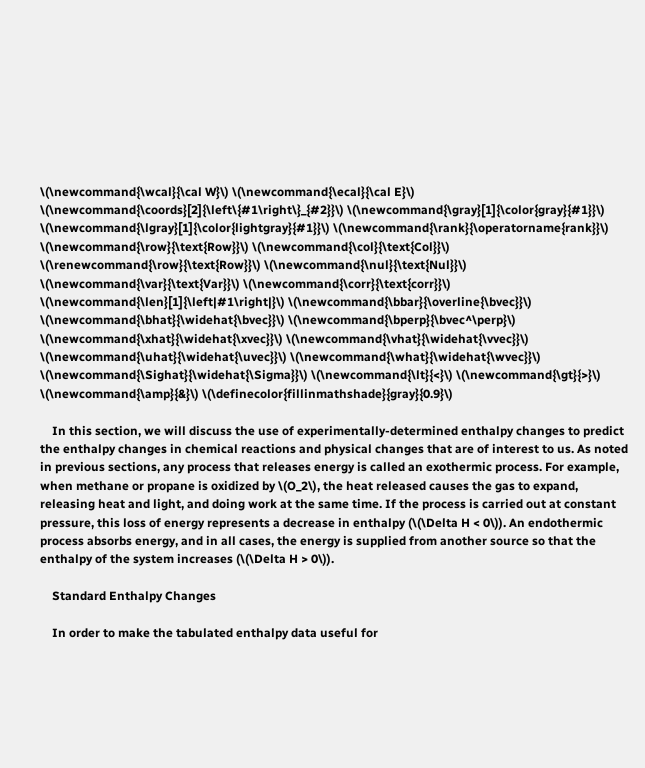\(\newcommand{\wcal}{\cal W}\) \(\newcommand{\ecal}{\cal E}\) \(\newcommand{\coords}[2]{\left\{#1\right\}_{#2}}\) \(\newcommand{\gray}[1]{\color{gray}{#1}}\) \(\newcommand{\lgray}[1]{\color{lightgray}{#1}}\) \(\newcommand{\rank}{\operatorname{rank}}\) \(\newcommand{\row}{\text{Row}}\) \(\newcommand{\col}{\text{Col}}\) \(\renewcommand{\row}{\text{Row}}\) \(\newcommand{\nul}{\text{Nul}}\) \(\newcommand{\var}{\text{Var}}\) \(\newcommand{\corr}{\text{corr}}\) \(\newcommand{\len}[1]{\left|#1\right|}\) \(\newcommand{\bbar}{\overline{\bvec}}\) \(\newcommand{\bhat}{\widehat{\bvec}}\) \(\newcommand{\bperp}{\bvec^\perp}\) \(\newcommand{\xhat}{\widehat{\xvec}}\) \(\newcommand{\vhat}{\widehat{\vvec}}\) \(\newcommand{\uhat}{\widehat{\uvec}}\) \(\newcommand{\what}{\widehat{\wvec}}\) \(\newcommand{\Sighat}{\widehat{\Sigma}}\) \(\newcommand{\lt}{<}\) \(\newcommand{\gt}{>}\) \(\newcommand{\amp}{&}\) \(\definecolor{fillinmathshade}{gray}{0.9}\)

    In this section, we will discuss the use of experimentally-determined enthalpy changes to predict the enthalpy changes in chemical reactions and physical changes that are of interest to us. As noted in previous sections, any process that releases energy is called an exothermic process. For example, when methane or propane is oxidized by \(O_2\), the heat released causes the gas to expand, releasing heat and light, and doing work at the same time. If the process is carried out at constant pressure, this loss of energy represents a decrease in enthalpy (\(\Delta H < 0\)). An endothermic process absorbs energy, and in all cases, the energy is supplied from another source so that the enthalpy of the system increases (\(\Delta H > 0\)).

    Standard Enthalpy Changes

    In order to make the tabulated enthalpy data useful for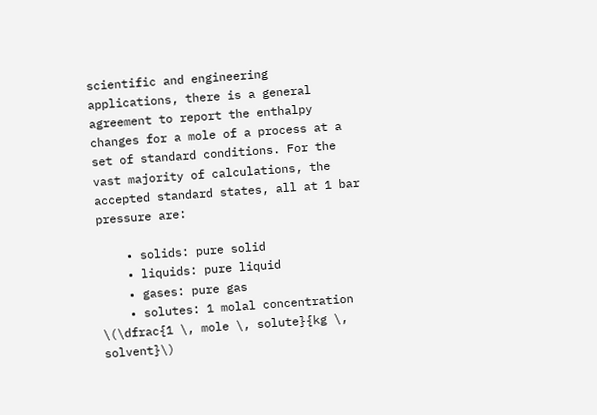scientific and engineering applications, there is a general agreement to report the enthalpy changes for a mole of a process at a set of standard conditions. For the vast majority of calculations, the accepted standard states, all at 1 bar pressure are:

    • solids: pure solid
    • liquids: pure liquid
    • gases: pure gas
    • solutes: 1 molal concentration \(\dfrac{1 \, mole \, solute}{kg \, solvent}\)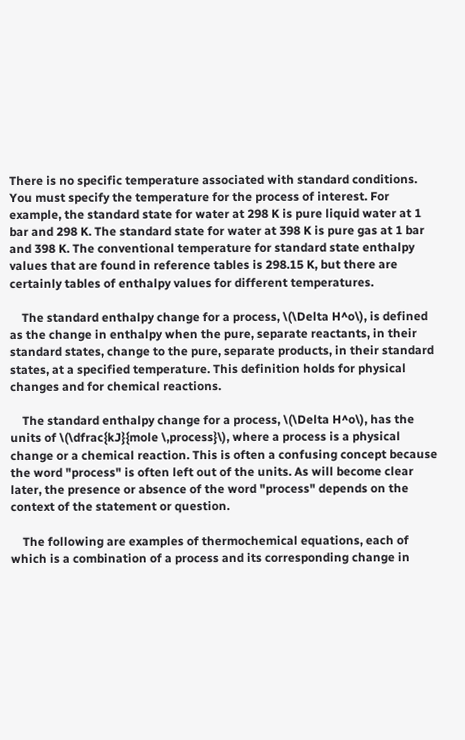There is no specific temperature associated with standard conditions. You must specify the temperature for the process of interest. For example, the standard state for water at 298 K is pure liquid water at 1 bar and 298 K. The standard state for water at 398 K is pure gas at 1 bar and 398 K. The conventional temperature for standard state enthalpy values that are found in reference tables is 298.15 K, but there are certainly tables of enthalpy values for different temperatures.

    The standard enthalpy change for a process, \(\Delta H^o\), is defined as the change in enthalpy when the pure, separate reactants, in their standard states, change to the pure, separate products, in their standard states, at a specified temperature. This definition holds for physical changes and for chemical reactions.

    The standard enthalpy change for a process, \(\Delta H^o\), has the units of \(\dfrac{kJ}{mole \,process}\), where a process is a physical change or a chemical reaction. This is often a confusing concept because the word "process" is often left out of the units. As will become clear later, the presence or absence of the word "process" depends on the context of the statement or question.

    The following are examples of thermochemical equations, each of which is a combination of a process and its corresponding change in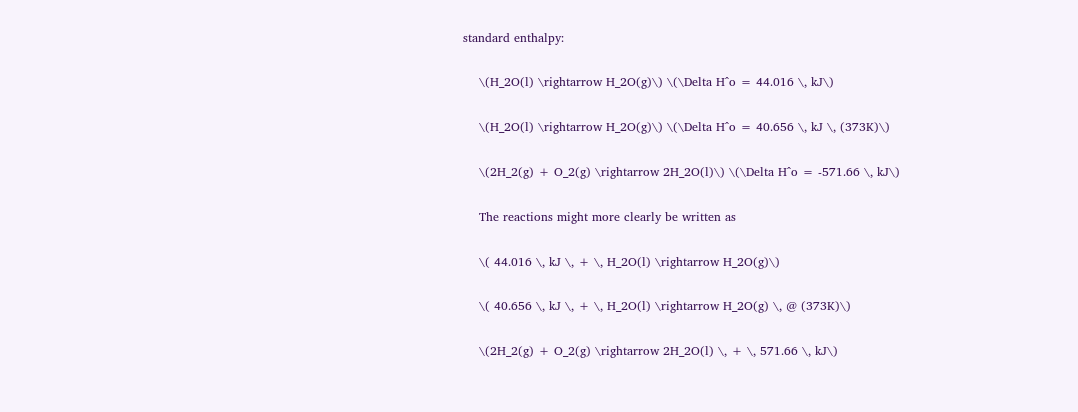standard enthalpy:

    \(H_2O(l) \rightarrow H_2O(g)\) \(\Delta H^o = 44.016 \, kJ\)

    \(H_2O(l) \rightarrow H_2O(g)\) \(\Delta H^o = 40.656 \, kJ \, (373K)\)

    \(2H_2(g) + O_2(g) \rightarrow 2H_2O(l)\) \(\Delta H^o = -571.66 \, kJ\)

    The reactions might more clearly be written as

    \( 44.016 \, kJ \, + \, H_2O(l) \rightarrow H_2O(g)\)

    \( 40.656 \, kJ \, + \, H_2O(l) \rightarrow H_2O(g) \, @ (373K)\)

    \(2H_2(g) + O_2(g) \rightarrow 2H_2O(l) \, + \, 571.66 \, kJ\)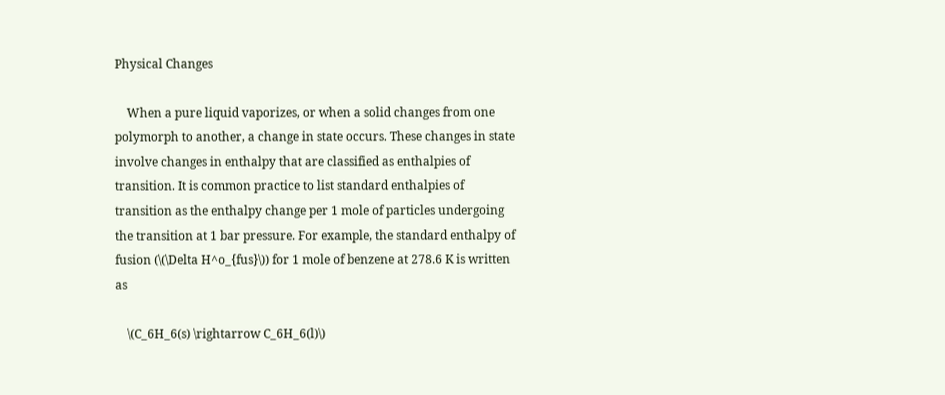Physical Changes

    When a pure liquid vaporizes, or when a solid changes from one polymorph to another, a change in state occurs. These changes in state involve changes in enthalpy that are classified as enthalpies of transition. It is common practice to list standard enthalpies of transition as the enthalpy change per 1 mole of particles undergoing the transition at 1 bar pressure. For example, the standard enthalpy of fusion (\(\Delta H^o_{fus}\)) for 1 mole of benzene at 278.6 K is written as

    \(C_6H_6(s) \rightarrow C_6H_6(l)\)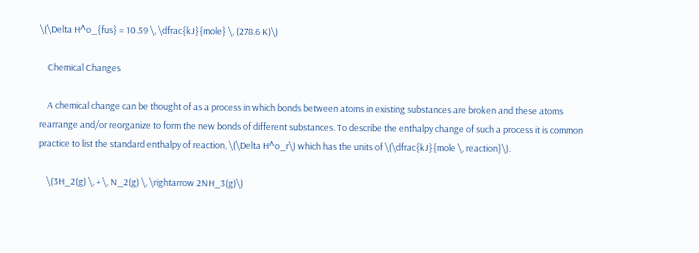\(\Delta H^o_{fus} = 10.59 \, \dfrac{kJ}{mole} \, (278.6 K)\)

    Chemical Changes

    A chemical change can be thought of as a process in which bonds between atoms in existing substances are broken and these atoms rearrange and/or reorganize to form the new bonds of different substances. To describe the enthalpy change of such a process it is common practice to list the standard enthalpy of reaction, \(\Delta H^o_r\) which has the units of \(\dfrac{kJ}{mole \, reaction}\).

    \(3H_2(g) \, + \, N_2(g) \, \rightarrow 2NH_3(g)\)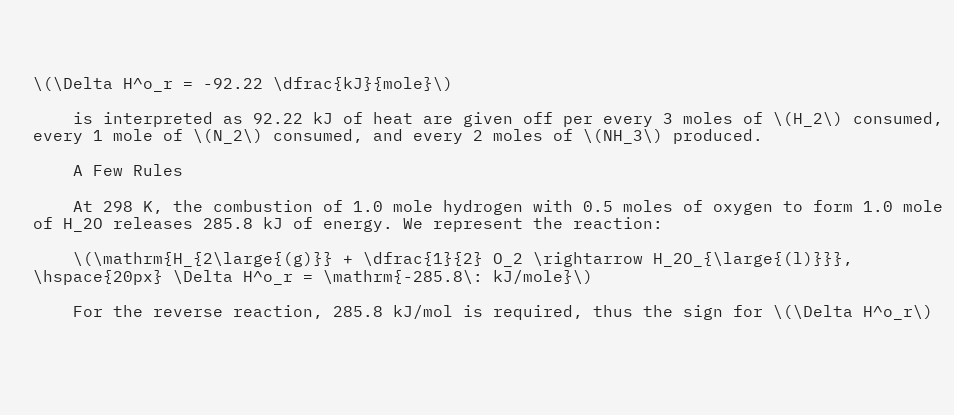\(\Delta H^o_r = -92.22 \dfrac{kJ}{mole}\)

    is interpreted as 92.22 kJ of heat are given off per every 3 moles of \(H_2\) consumed, every 1 mole of \(N_2\) consumed, and every 2 moles of \(NH_3\) produced.

    A Few Rules

    At 298 K, the combustion of 1.0 mole hydrogen with 0.5 moles of oxygen to form 1.0 mole of H_2O releases 285.8 kJ of energy. We represent the reaction:

    \(\mathrm{H_{2\large{(g)}} + \dfrac{1}{2} O_2 \rightarrow H_2O_{\large{(l)}}}, \hspace{20px} \Delta H^o_r = \mathrm{-285.8\: kJ/mole}\)

    For the reverse reaction, 285.8 kJ/mol is required, thus the sign for \(\Delta H^o_r\)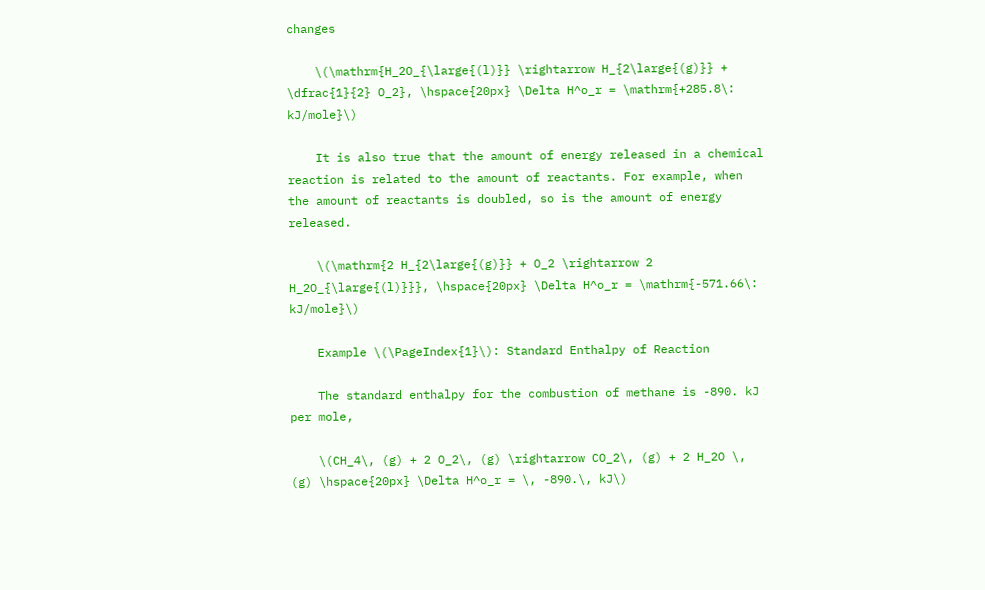changes

    \(\mathrm{H_2O_{\large{(l)}} \rightarrow H_{2\large{(g)}} + \dfrac{1}{2} O_2}, \hspace{20px} \Delta H^o_r = \mathrm{+285.8\: kJ/mole}\)

    It is also true that the amount of energy released in a chemical reaction is related to the amount of reactants. For example, when the amount of reactants is doubled, so is the amount of energy released.

    \(\mathrm{2 H_{2\large{(g)}} + O_2 \rightarrow 2 H_2O_{\large{(l)}}}, \hspace{20px} \Delta H^o_r = \mathrm{-571.66\: kJ/mole}\)

    Example \(\PageIndex{1}\): Standard Enthalpy of Reaction

    The standard enthalpy for the combustion of methane is -890. kJ per mole,

    \(CH_4\, (g) + 2 O_2\, (g) \rightarrow CO_2\, (g) + 2 H_2O \, (g) \hspace{20px} \Delta H^o_r = \, -890.\, kJ\)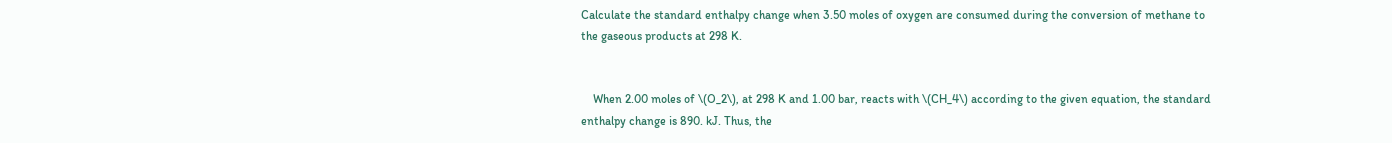Calculate the standard enthalpy change when 3.50 moles of oxygen are consumed during the conversion of methane to the gaseous products at 298 K.


    When 2.00 moles of \(O_2\), at 298 K and 1.00 bar, reacts with \(CH_4\) according to the given equation, the standard enthalpy change is 890. kJ. Thus, the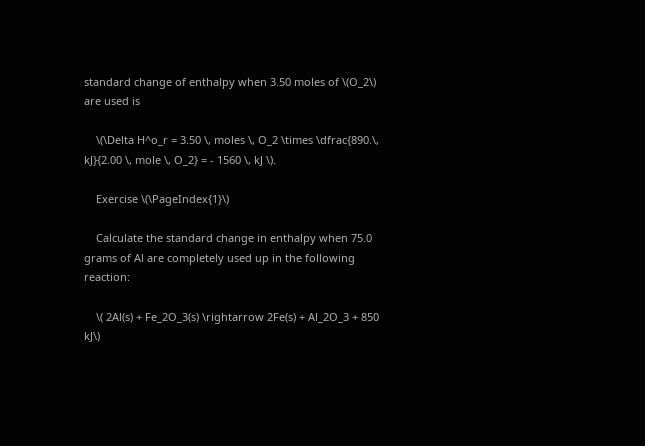standard change of enthalpy when 3.50 moles of \(O_2\) are used is

    \(\Delta H^o_r = 3.50 \, moles \, O_2 \times \dfrac{890.\, kJ}{2.00 \, mole \, O_2} = - 1560 \, kJ \).

    Exercise \(\PageIndex{1}\)

    Calculate the standard change in enthalpy when 75.0 grams of Al are completely used up in the following reaction:

    \( 2Al(s) + Fe_2O_3(s) \rightarrow 2Fe(s) + Al_2O_3 + 850 kJ\)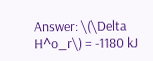Answer: \(\Delta H^o_r\) = -1180 kJ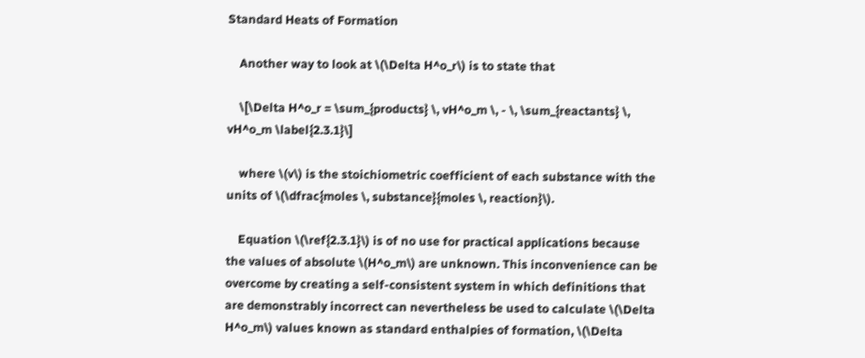Standard Heats of Formation

    Another way to look at \(\Delta H^o_r\) is to state that

    \[\Delta H^o_r = \sum_{products} \, vH^o_m \, - \, \sum_{reactants} \, vH^o_m \label{2.3.1}\]

    where \(v\) is the stoichiometric coefficient of each substance with the units of \(\dfrac{moles \, substance}{moles \, reaction}\).

    Equation \(\ref{2.3.1}\) is of no use for practical applications because the values of absolute \(H^o_m\) are unknown. This inconvenience can be overcome by creating a self-consistent system in which definitions that are demonstrably incorrect can nevertheless be used to calculate \(\Delta H^o_m\) values known as standard enthalpies of formation, \(\Delta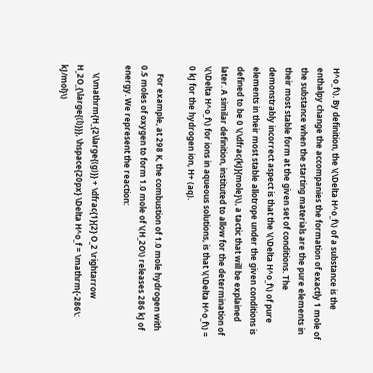H^o_f\). By definition, the \(\Delta H^o_f\) of a substance is the enthalpy change the accompanies the formation of exactly 1 mole of the substance when the starting materials are the pure elements in their most stable form at the given set of conditions. The demonstrably incorrect aspect is that the \(\Delta H^o_f\) of pure elements in their most stable allotrope under the given conditions is defined to be 0 \(\dfrac{kJ}{mole}\), a tactic that will be explained later. A similar definition, instituted to allow for the determination of \(\Delta H^o_f\) for ions in aqueous solutions, is that \(\Delta H^o_f\) = 0 kJ for the hydrogen ion, H+ (aq).

    For example, at 298 K, the combustion of 1.0 mole hydrogen with 0.5 moles of oxygen to form 1.0 mole of \(H_2O\) releases 286 kJ of energy. We represent the reaction:

    \(\mathrm{H_{2\large{(g)}} + \dfrac{1}{2} O_2 \rightarrow H_2O_{\large{(l)}}}, \hspace{20px} \Delta H^o_f = \mathrm{-286\: kJ/mol}\)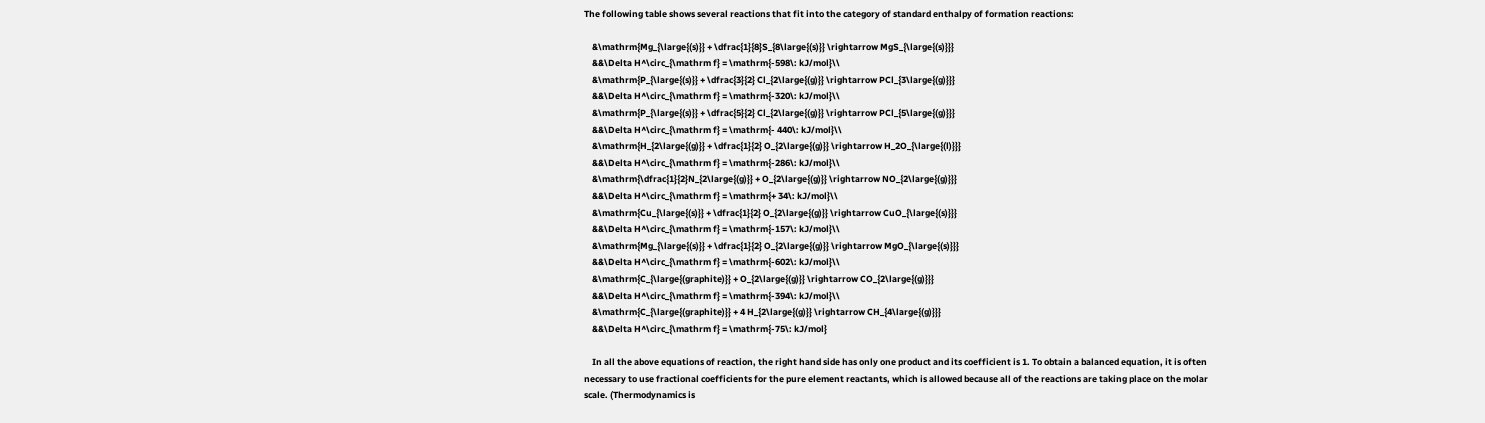The following table shows several reactions that fit into the category of standard enthalpy of formation reactions:

    &\mathrm{Mg_{\large{(s)}} + \dfrac{1}{8}S_{8\large{(s)}} \rightarrow MgS_{\large{(s)}}}
    &&\Delta H^\circ_{\mathrm f} = \mathrm{-598\: kJ/mol}\\
    &\mathrm{P_{\large{(s)}} + \dfrac{3}{2} Cl_{2\large{(g)}} \rightarrow PCl_{3\large{(g)}}}
    &&\Delta H^\circ_{\mathrm f} = \mathrm{-320\: kJ/mol}\\
    &\mathrm{P_{\large{(s)}} + \dfrac{5}{2} Cl_{2\large{(g)}} \rightarrow PCl_{5\large{(g)}}}
    &&\Delta H^\circ_{\mathrm f} = \mathrm{- 440\: kJ/mol}\\
    &\mathrm{H_{2\large{(g)}} + \dfrac{1}{2} O_{2\large{(g)}} \rightarrow H_2O_{\large{(l)}}}
    &&\Delta H^\circ_{\mathrm f} = \mathrm{-286\: kJ/mol}\\
    &\mathrm{\dfrac{1}{2}N_{2\large{(g)}} + O_{2\large{(g)}} \rightarrow NO_{2\large{(g)}}}
    &&\Delta H^\circ_{\mathrm f} = \mathrm{+ 34\: kJ/mol}\\
    &\mathrm{Cu_{\large{(s)}} + \dfrac{1}{2} O_{2\large{(g)}} \rightarrow CuO_{\large{(s)}}}
    &&\Delta H^\circ_{\mathrm f} = \mathrm{-157\: kJ/mol}\\
    &\mathrm{Mg_{\large{(s)}} + \dfrac{1}{2} O_{2\large{(g)}} \rightarrow MgO_{\large{(s)}}}
    &&\Delta H^\circ_{\mathrm f} = \mathrm{-602\: kJ/mol}\\
    &\mathrm{C_{\large{(graphite)}} + O_{2\large{(g)}} \rightarrow CO_{2\large{(g)}}}
    &&\Delta H^\circ_{\mathrm f} = \mathrm{-394\: kJ/mol}\\
    &\mathrm{C_{\large{(graphite)}} + 4 H_{2\large{(g)}} \rightarrow CH_{4\large{(g)}}}
    &&\Delta H^\circ_{\mathrm f} = \mathrm{-75\: kJ/mol}

    In all the above equations of reaction, the right hand side has only one product and its coefficient is 1. To obtain a balanced equation, it is often necessary to use fractional coefficients for the pure element reactants, which is allowed because all of the reactions are taking place on the molar scale. (Thermodynamics is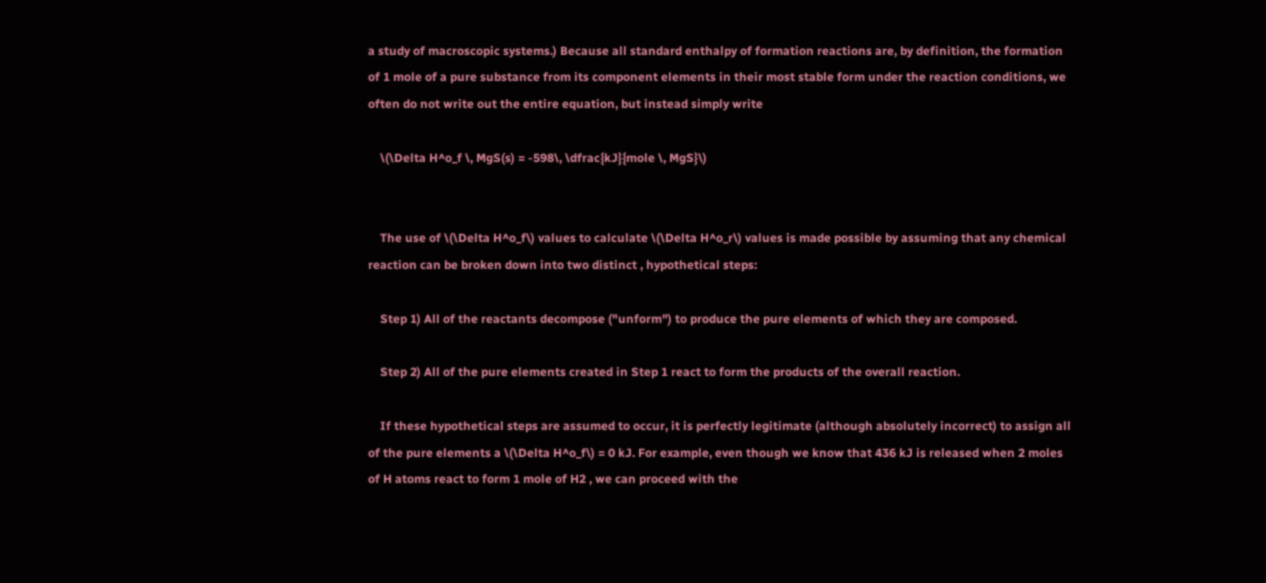a study of macroscopic systems.) Because all standard enthalpy of formation reactions are, by definition, the formation of 1 mole of a pure substance from its component elements in their most stable form under the reaction conditions, we often do not write out the entire equation, but instead simply write

    \(\Delta H^o_f \, MgS(s) = -598\, \dfrac{kJ}{mole \, MgS}\)


    The use of \(\Delta H^o_f\) values to calculate \(\Delta H^o_r\) values is made possible by assuming that any chemical reaction can be broken down into two distinct , hypothetical steps:

    Step 1) All of the reactants decompose ("unform") to produce the pure elements of which they are composed.

    Step 2) All of the pure elements created in Step 1 react to form the products of the overall reaction.

    If these hypothetical steps are assumed to occur, it is perfectly legitimate (although absolutely incorrect) to assign all of the pure elements a \(\Delta H^o_f\) = 0 kJ. For example, even though we know that 436 kJ is released when 2 moles of H atoms react to form 1 mole of H2 , we can proceed with the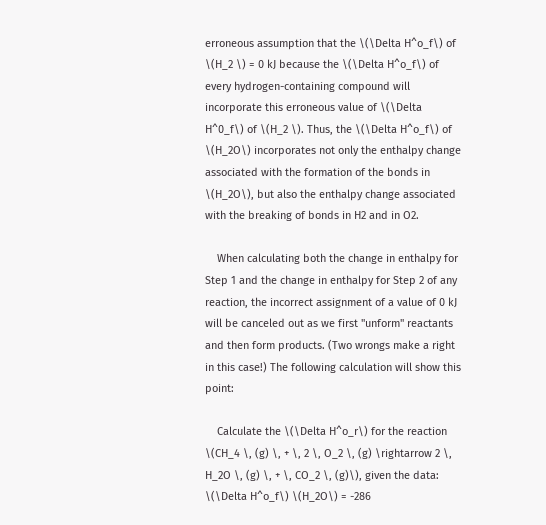erroneous assumption that the \(\Delta H^o_f\) of \(H_2 \) = 0 kJ because the \(\Delta H^o_f\) of every hydrogen-containing compound will incorporate this erroneous value of \(\Delta H^0_f\) of \(H_2 \). Thus, the \(\Delta H^o_f\) of \(H_2O\) incorporates not only the enthalpy change associated with the formation of the bonds in \(H_2O\), but also the enthalpy change associated with the breaking of bonds in H2 and in O2.

    When calculating both the change in enthalpy for Step 1 and the change in enthalpy for Step 2 of any reaction, the incorrect assignment of a value of 0 kJ will be canceled out as we first "unform" reactants and then form products. (Two wrongs make a right in this case!) The following calculation will show this point:

    Calculate the \(\Delta H^o_r\) for the reaction \(CH_4 \, (g) \, + \, 2 \, O_2 \, (g) \rightarrow 2 \, H_2O \, (g) \, + \, CO_2 \, (g)\), given the data: \(\Delta H^o_f\) \(H_2O\) = -286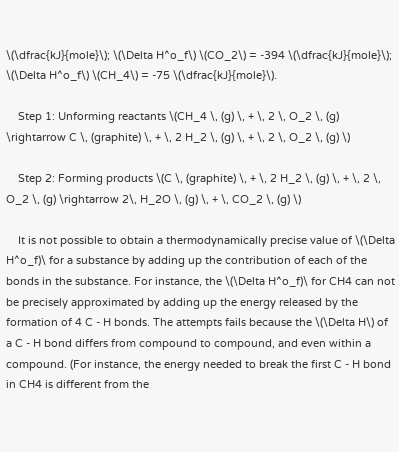\(\dfrac{kJ}{mole}\); \(\Delta H^o_f\) \(CO_2\) = -394 \(\dfrac{kJ}{mole}\); \(\Delta H^o_f\) \(CH_4\) = -75 \(\dfrac{kJ}{mole}\).

    Step 1: Unforming reactants \(CH_4 \, (g) \, + \, 2 \, O_2 \, (g) \rightarrow C \, (graphite) \, + \, 2 H_2 \, (g) \, + \, 2 \, O_2 \, (g) \)

    Step 2: Forming products \(C \, (graphite) \, + \, 2 H_2 \, (g) \, + \, 2 \, O_2 \, (g) \rightarrow 2\, H_2O \, (g) \, + \, CO_2 \, (g) \)

    It is not possible to obtain a thermodynamically precise value of \(\Delta H^o_f)\ for a substance by adding up the contribution of each of the bonds in the substance. For instance, the \(\Delta H^o_f)\ for CH4 can not be precisely approximated by adding up the energy released by the formation of 4 C - H bonds. The attempts fails because the \(\Delta H\) of a C - H bond differs from compound to compound, and even within a compound. (For instance, the energy needed to break the first C - H bond in CH4 is different from the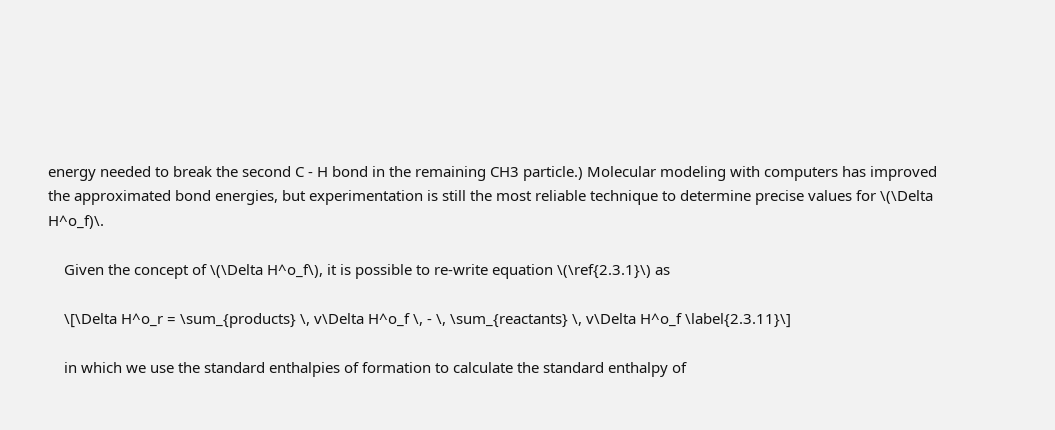energy needed to break the second C - H bond in the remaining CH3 particle.) Molecular modeling with computers has improved the approximated bond energies, but experimentation is still the most reliable technique to determine precise values for \(\Delta H^o_f)\.

    Given the concept of \(\Delta H^o_f\), it is possible to re-write equation \(\ref{2.3.1}\) as

    \[\Delta H^o_r = \sum_{products} \, v\Delta H^o_f \, - \, \sum_{reactants} \, v\Delta H^o_f \label{2.3.11}\]

    in which we use the standard enthalpies of formation to calculate the standard enthalpy of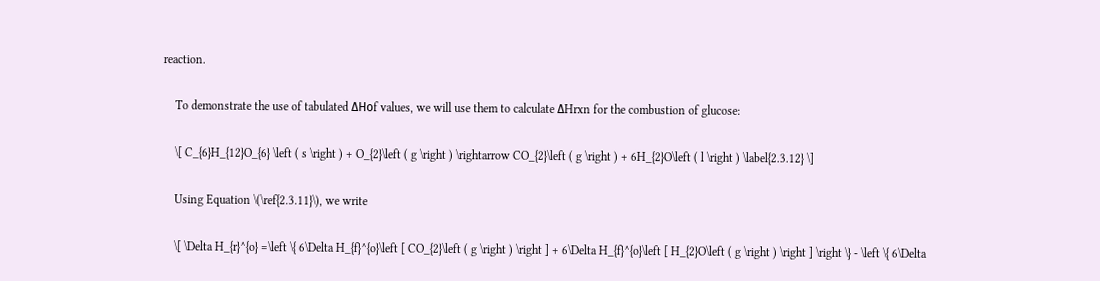reaction.

    To demonstrate the use of tabulated ΔHοf values, we will use them to calculate ΔHrxn for the combustion of glucose:

    \[ C_{6}H_{12}O_{6} \left ( s \right ) + O_{2}\left ( g \right ) \rightarrow CO_{2}\left ( g \right ) + 6H_{2}O\left ( l \right ) \label{2.3.12} \]

    Using Equation \(\ref{2.3.11}\), we write

    \[ \Delta H_{r}^{o} =\left \{ 6\Delta H_{f}^{o}\left [ CO_{2}\left ( g \right ) \right ] + 6\Delta H_{f}^{o}\left [ H_{2}O\left ( g \right ) \right ] \right \} - \left \{ 6\Delta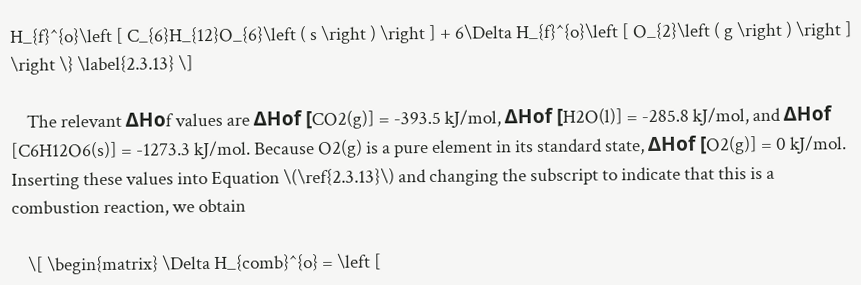H_{f}^{o}\left [ C_{6}H_{12}O_{6}\left ( s \right ) \right ] + 6\Delta H_{f}^{o}\left [ O_{2}\left ( g \right ) \right ] \right \} \label{2.3.13} \]

    The relevant ΔHοf values are ΔHοf [CO2(g)] = -393.5 kJ/mol, ΔHοf [H2O(l)] = -285.8 kJ/mol, and ΔHοf [C6H12O6(s)] = -1273.3 kJ/mol. Because O2(g) is a pure element in its standard state, ΔHοf [O2(g)] = 0 kJ/mol. Inserting these values into Equation \(\ref{2.3.13}\) and changing the subscript to indicate that this is a combustion reaction, we obtain

    \[ \begin{matrix} \Delta H_{comb}^{o} = \left [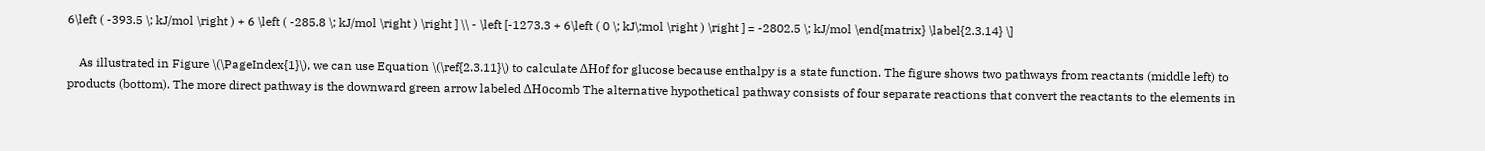6\left ( -393.5 \; kJ/mol \right ) + 6 \left ( -285.8 \; kJ/mol \right ) \right ] \\ - \left [-1273.3 + 6\left ( 0 \; kJ\;mol \right ) \right ] = -2802.5 \; kJ/mol \end{matrix} \label{2.3.14} \]

    As illustrated in Figure \(\PageIndex{1}\), we can use Equation \(\ref{2.3.11}\) to calculate ΔHοf for glucose because enthalpy is a state function. The figure shows two pathways from reactants (middle left) to products (bottom). The more direct pathway is the downward green arrow labeled ΔHοcomb The alternative hypothetical pathway consists of four separate reactions that convert the reactants to the elements in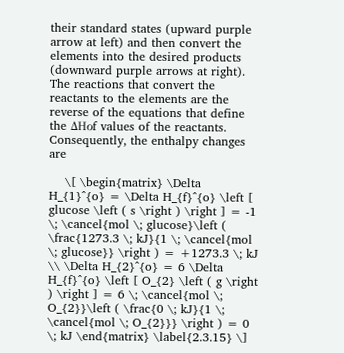their standard states (upward purple arrow at left) and then convert the elements into the desired products (downward purple arrows at right). The reactions that convert the reactants to the elements are the reverse of the equations that define the ΔHοf values of the reactants. Consequently, the enthalpy changes are

    \[ \begin{matrix} \Delta H_{1}^{o} = \Delta H_{f}^{o} \left [ glucose \left ( s \right ) \right ] = -1 \; \cancel{mol \; glucose}\left ( \frac{1273.3 \; kJ}{1 \; \cancel{mol \; glucose}} \right ) = +1273.3 \; kJ \\ \Delta H_{2}^{o} = 6 \Delta H_{f}^{o} \left [ O_{2} \left ( g \right ) \right ] = 6 \; \cancel{mol \; O_{2}}\left ( \frac{0 \; kJ}{1 \; \cancel{mol \; O_{2}}} \right ) = 0 \; kJ \end{matrix} \label{2.3.15} \]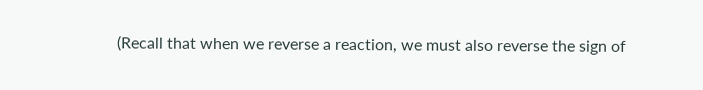(Recall that when we reverse a reaction, we must also reverse the sign of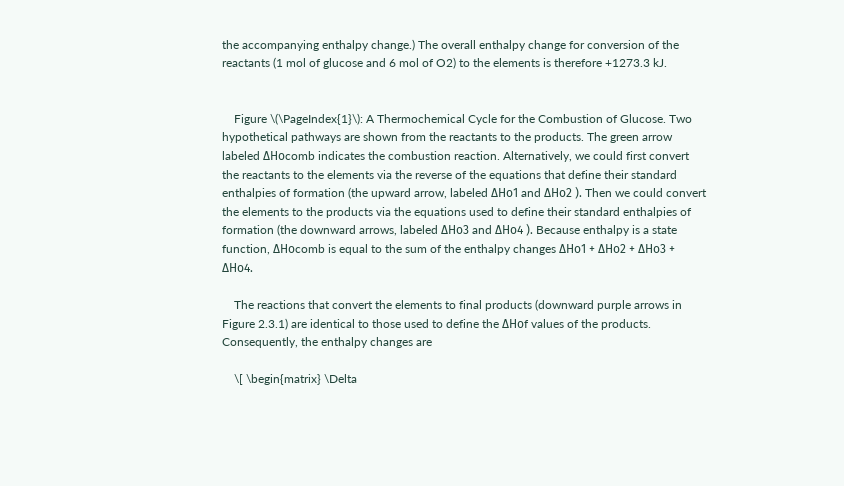the accompanying enthalpy change.) The overall enthalpy change for conversion of the reactants (1 mol of glucose and 6 mol of O2) to the elements is therefore +1273.3 kJ.


    Figure \(\PageIndex{1}\): A Thermochemical Cycle for the Combustion of Glucose. Two hypothetical pathways are shown from the reactants to the products. The green arrow labeled ΔHοcomb indicates the combustion reaction. Alternatively, we could first convert the reactants to the elements via the reverse of the equations that define their standard enthalpies of formation (the upward arrow, labeled ΔHο1 and ΔHο2 ). Then we could convert the elements to the products via the equations used to define their standard enthalpies of formation (the downward arrows, labeled ΔHο3 and ΔHο4 ). Because enthalpy is a state function, ΔHοcomb is equal to the sum of the enthalpy changes ΔHο1 + ΔHο2 + ΔHο3 + ΔHο4.

    The reactions that convert the elements to final products (downward purple arrows in Figure 2.3.1) are identical to those used to define the ΔHοf values of the products. Consequently, the enthalpy changes are

    \[ \begin{matrix} \Delta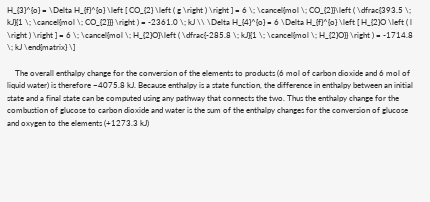H_{3}^{o} = \Delta H_{f}^{o} \left [ CO_{2} \left ( g \right ) \right ] = 6 \; \cancel{mol \; CO_{2}}\left ( \dfrac{393.5 \; kJ}{1 \; \cancel{mol \; CO_{2}}} \right ) = -2361.0 \; kJ \\ \Delta H_{4}^{o} = 6 \Delta H_{f}^{o} \left [ H_{2}O \left ( l \right ) \right ] = 6 \; \cancel{mol \; H_{2}O}\left ( \dfrac{-285.8 \; kJ}{1 \; \cancel{mol \; H_{2}O}} \right ) = -1714.8 \; kJ \end{matrix} \]

    The overall enthalpy change for the conversion of the elements to products (6 mol of carbon dioxide and 6 mol of liquid water) is therefore −4075.8 kJ. Because enthalpy is a state function, the difference in enthalpy between an initial state and a final state can be computed using any pathway that connects the two. Thus the enthalpy change for the combustion of glucose to carbon dioxide and water is the sum of the enthalpy changes for the conversion of glucose and oxygen to the elements (+1273.3 kJ)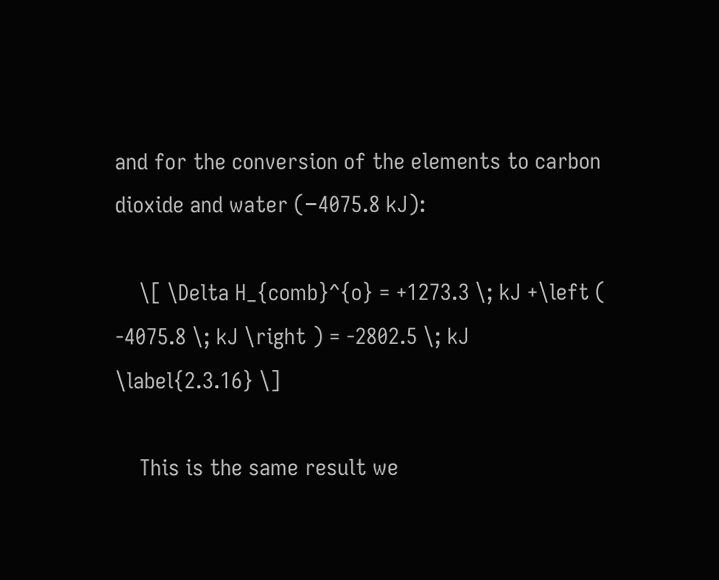and for the conversion of the elements to carbon dioxide and water (−4075.8 kJ):

    \[ \Delta H_{comb}^{o} = +1273.3 \; kJ +\left ( -4075.8 \; kJ \right ) = -2802.5 \; kJ \label{2.3.16} \]

    This is the same result we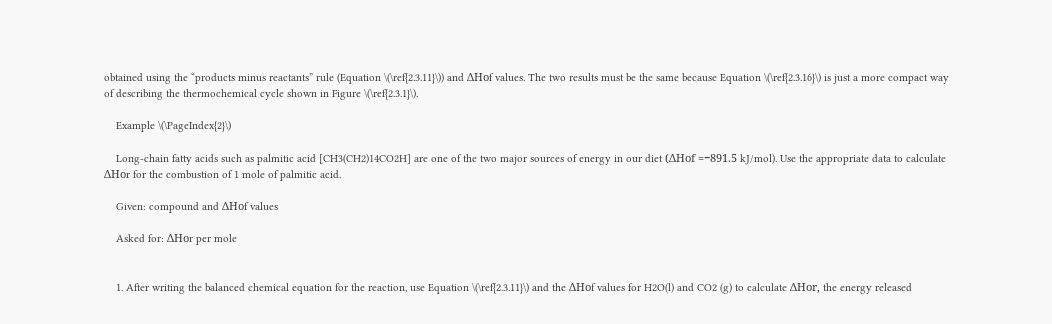obtained using the “products minus reactants” rule (Equation \(\ref{2.3.11}\)) and ΔHοf values. The two results must be the same because Equation \(\ref{2.3.16}\) is just a more compact way of describing the thermochemical cycle shown in Figure \(\ref{2.3.1}\).

    Example \(\PageIndex{2}\)

    Long-chain fatty acids such as palmitic acid [CH3(CH2)14CO2H] are one of the two major sources of energy in our diet (ΔHοf =−891.5 kJ/mol). Use the appropriate data to calculate ΔHοr for the combustion of 1 mole of palmitic acid.

    Given: compound and ΔHοf values

    Asked for: ΔHοr per mole


    1. After writing the balanced chemical equation for the reaction, use Equation \(\ref{2.3.11}\) and the ΔHοf values for H2O(l) and CO2 (g) to calculate ΔHοr, the energy released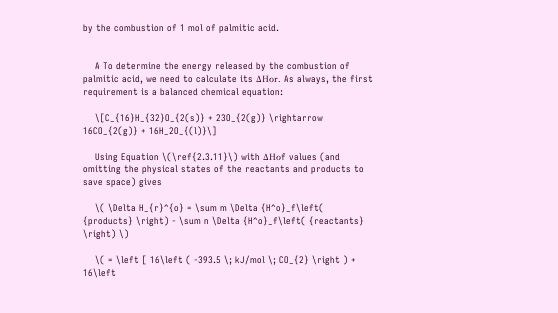by the combustion of 1 mol of palmitic acid.


    A To determine the energy released by the combustion of palmitic acid, we need to calculate its ΔHοr. As always, the first requirement is a balanced chemical equation:

    \[C_{16}H_{32}O_{2(s)} + 23O_{2(g)} \rightarrow 16CO_{2(g)} + 16H_2O_{(l)}\]

    Using Equation \(\ref{2.3.11}\) with ΔHοf values (and omitting the physical states of the reactants and products to save space) gives

    \( \Delta H_{r}^{o} = \sum m \Delta {H^o}_f\left( {products} \right) - \sum n \Delta {H^o}_f\left( {reactants} \right) \)

    \( = \left [ 16\left ( -393.5 \; kJ/mol \; CO_{2} \right ) + 16\left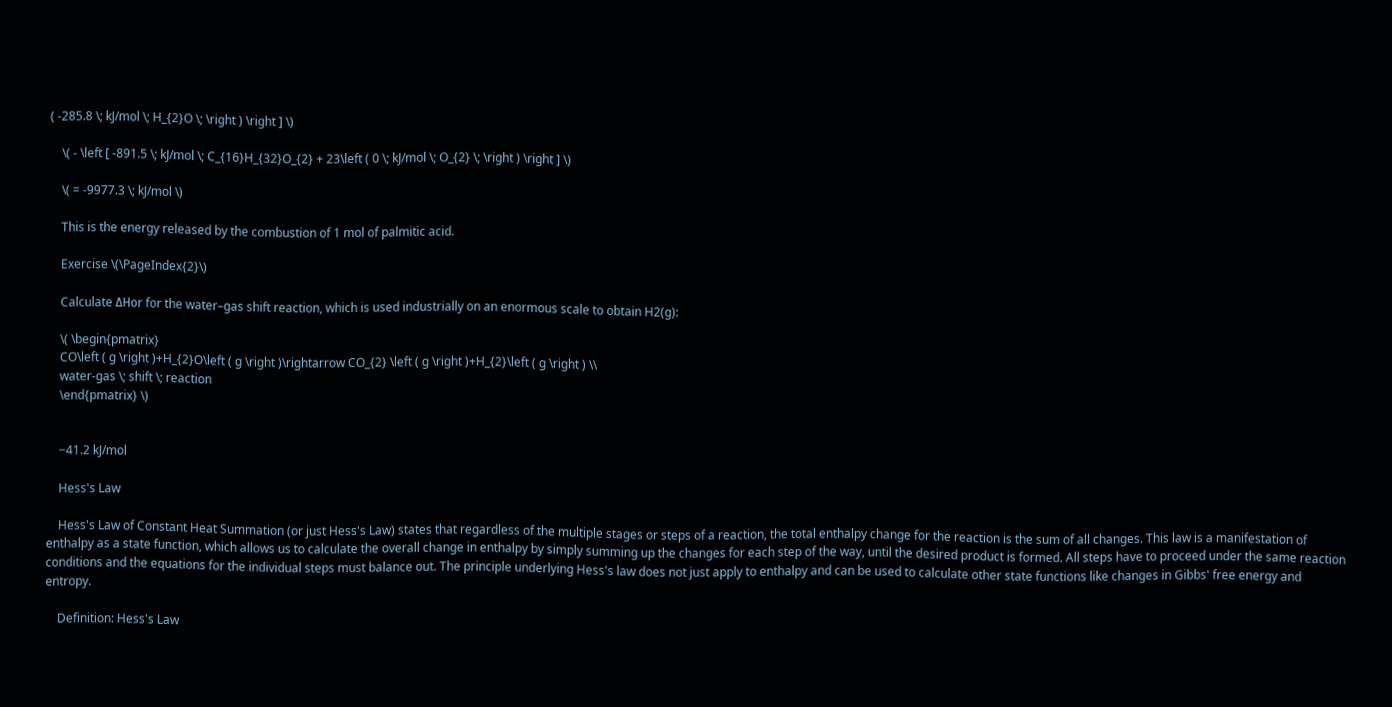( -285.8 \; kJ/mol \; H_{2}O \; \right ) \right ] \)

    \( - \left [ -891.5 \; kJ/mol \; C_{16}H_{32}O_{2} + 23\left ( 0 \; kJ/mol \; O_{2} \; \right ) \right ] \)

    \( = -9977.3 \; kJ/mol \)

    This is the energy released by the combustion of 1 mol of palmitic acid.

    Exercise \(\PageIndex{2}\)

    Calculate ΔHοr for the water–gas shift reaction, which is used industrially on an enormous scale to obtain H2(g):

    \( \begin{pmatrix}
    CO\left ( g \right )+H_{2}O\left ( g \right )\rightarrow CO_{2} \left ( g \right )+H_{2}\left ( g \right ) \\
    water-gas \; shift \; reaction
    \end{pmatrix} \)


    −41.2 kJ/mol

    Hess's Law

    Hess's Law of Constant Heat Summation (or just Hess's Law) states that regardless of the multiple stages or steps of a reaction, the total enthalpy change for the reaction is the sum of all changes. This law is a manifestation of enthalpy as a state function, which allows us to calculate the overall change in enthalpy by simply summing up the changes for each step of the way, until the desired product is formed. All steps have to proceed under the same reaction conditions and the equations for the individual steps must balance out. The principle underlying Hess's law does not just apply to enthalpy and can be used to calculate other state functions like changes in Gibbs' free energy and entropy.

    Definition: Hess's Law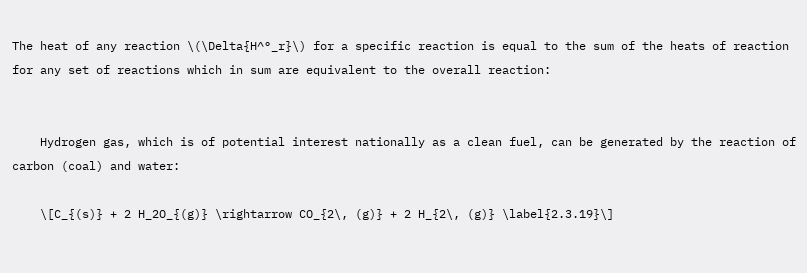The heat of any reaction \(\Delta{H^°_r}\) for a specific reaction is equal to the sum of the heats of reaction for any set of reactions which in sum are equivalent to the overall reaction:


    Hydrogen gas, which is of potential interest nationally as a clean fuel, can be generated by the reaction of carbon (coal) and water:

    \[C_{(s)} + 2 H_2O_{(g)} \rightarrow CO_{2\, (g)} + 2 H_{2\, (g)} \label{2.3.19}\]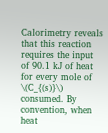Calorimetry reveals that this reaction requires the input of 90.1 kJ of heat for every mole of \(C_{(s)}\) consumed. By convention, when heat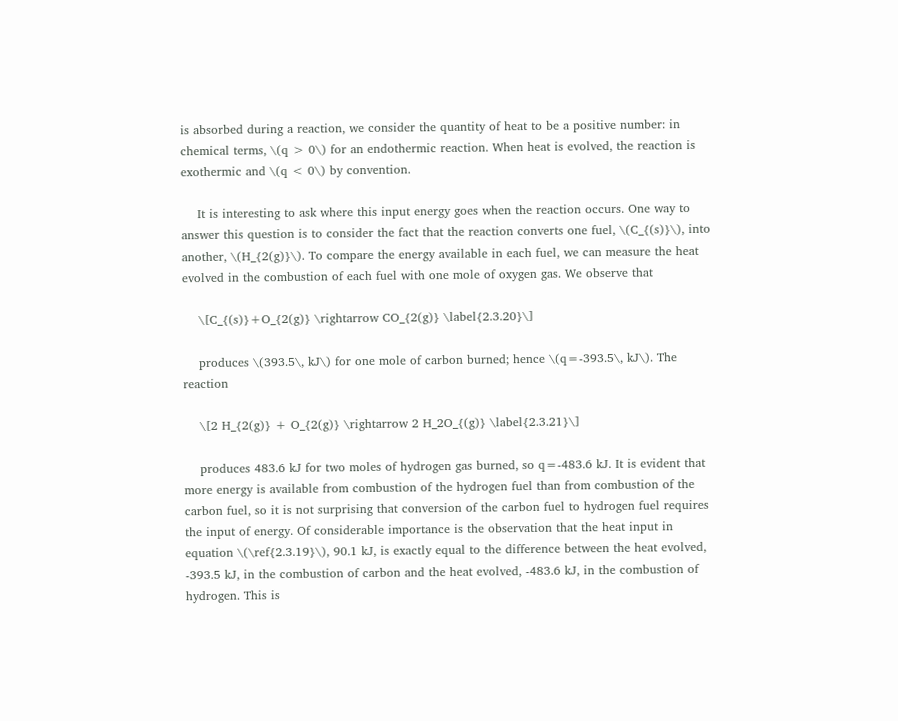is absorbed during a reaction, we consider the quantity of heat to be a positive number: in chemical terms, \(q > 0\) for an endothermic reaction. When heat is evolved, the reaction is exothermic and \(q < 0\) by convention.

    It is interesting to ask where this input energy goes when the reaction occurs. One way to answer this question is to consider the fact that the reaction converts one fuel, \(C_{(s)}\), into another, \(H_{2(g)}\). To compare the energy available in each fuel, we can measure the heat evolved in the combustion of each fuel with one mole of oxygen gas. We observe that

    \[C_{(s)}+O_{2(g)} \rightarrow CO_{2(g)} \label{2.3.20}\]

    produces \(393.5\, kJ\) for one mole of carbon burned; hence \(q=-393.5\, kJ\). The reaction

    \[2 H_{2(g)} + O_{2(g)} \rightarrow 2 H_2O_{(g)} \label{2.3.21}\]

    produces 483.6 kJ for two moles of hydrogen gas burned, so q=-483.6 kJ. It is evident that more energy is available from combustion of the hydrogen fuel than from combustion of the carbon fuel, so it is not surprising that conversion of the carbon fuel to hydrogen fuel requires the input of energy. Of considerable importance is the observation that the heat input in equation \(\ref{2.3.19}\), 90.1 kJ, is exactly equal to the difference between the heat evolved, -393.5 kJ, in the combustion of carbon and the heat evolved, -483.6 kJ, in the combustion of hydrogen. This is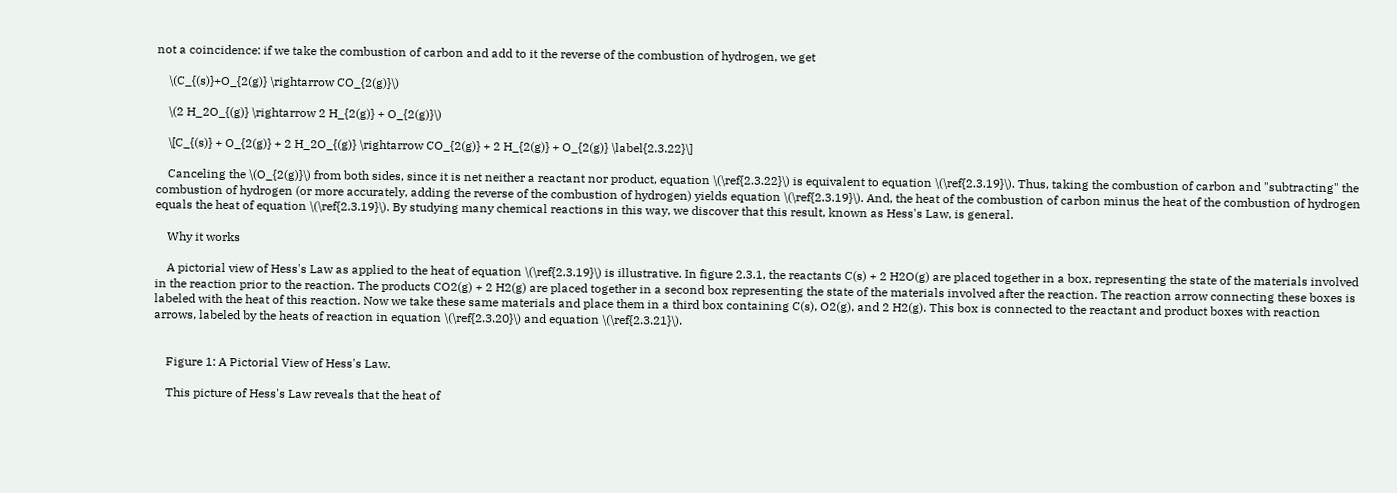not a coincidence: if we take the combustion of carbon and add to it the reverse of the combustion of hydrogen, we get

    \(C_{(s)}+O_{2(g)} \rightarrow CO_{2(g)}\)

    \(2 H_2O_{(g)} \rightarrow 2 H_{2(g)} + O_{2(g)}\)

    \[C_{(s)} + O_{2(g)} + 2 H_2O_{(g)} \rightarrow CO_{2(g)} + 2 H_{2(g)} + O_{2(g)} \label{2.3.22}\]

    Canceling the \(O_{2(g)}\) from both sides, since it is net neither a reactant nor product, equation \(\ref{2.3.22}\) is equivalent to equation \(\ref{2.3.19}\). Thus, taking the combustion of carbon and "subtracting" the combustion of hydrogen (or more accurately, adding the reverse of the combustion of hydrogen) yields equation \(\ref{2.3.19}\). And, the heat of the combustion of carbon minus the heat of the combustion of hydrogen equals the heat of equation \(\ref{2.3.19}\). By studying many chemical reactions in this way, we discover that this result, known as Hess's Law, is general.

    Why it works

    A pictorial view of Hess's Law as applied to the heat of equation \(\ref{2.3.19}\) is illustrative. In figure 2.3.1, the reactants C(s) + 2 H2O(g) are placed together in a box, representing the state of the materials involved in the reaction prior to the reaction. The products CO2(g) + 2 H2(g) are placed together in a second box representing the state of the materials involved after the reaction. The reaction arrow connecting these boxes is labeled with the heat of this reaction. Now we take these same materials and place them in a third box containing C(s), O2(g), and 2 H2(g). This box is connected to the reactant and product boxes with reaction arrows, labeled by the heats of reaction in equation \(\ref{2.3.20}\) and equation \(\ref{2.3.21}\).


    Figure 1: A Pictorial View of Hess's Law.

    This picture of Hess's Law reveals that the heat of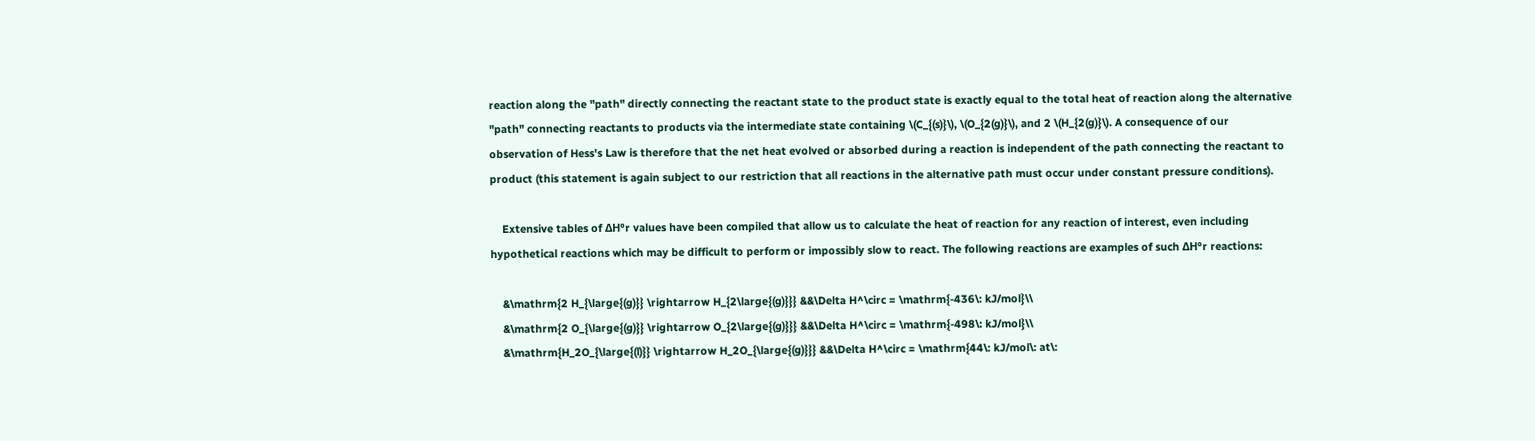reaction along the "path" directly connecting the reactant state to the product state is exactly equal to the total heat of reaction along the alternative "path" connecting reactants to products via the intermediate state containing \(C_{(s)}\), \(O_{2(g)}\), and 2 \(H_{2(g)}\). A consequence of our observation of Hess's Law is therefore that the net heat evolved or absorbed during a reaction is independent of the path connecting the reactant to product (this statement is again subject to our restriction that all reactions in the alternative path must occur under constant pressure conditions).

    Extensive tables of ΔH°r values have been compiled that allow us to calculate the heat of reaction for any reaction of interest, even including hypothetical reactions which may be difficult to perform or impossibly slow to react. The following reactions are examples of such ΔH°r reactions:

    &\mathrm{2 H_{\large{(g)}} \rightarrow H_{2\large{(g)}}} &&\Delta H^\circ = \mathrm{-436\: kJ/mol}\\
    &\mathrm{2 O_{\large{(g)}} \rightarrow O_{2\large{(g)}}} &&\Delta H^\circ = \mathrm{-498\: kJ/mol}\\
    &\mathrm{H_2O_{\large{(l)}} \rightarrow H_2O_{\large{(g)}}} &&\Delta H^\circ = \mathrm{44\: kJ/mol\: at\: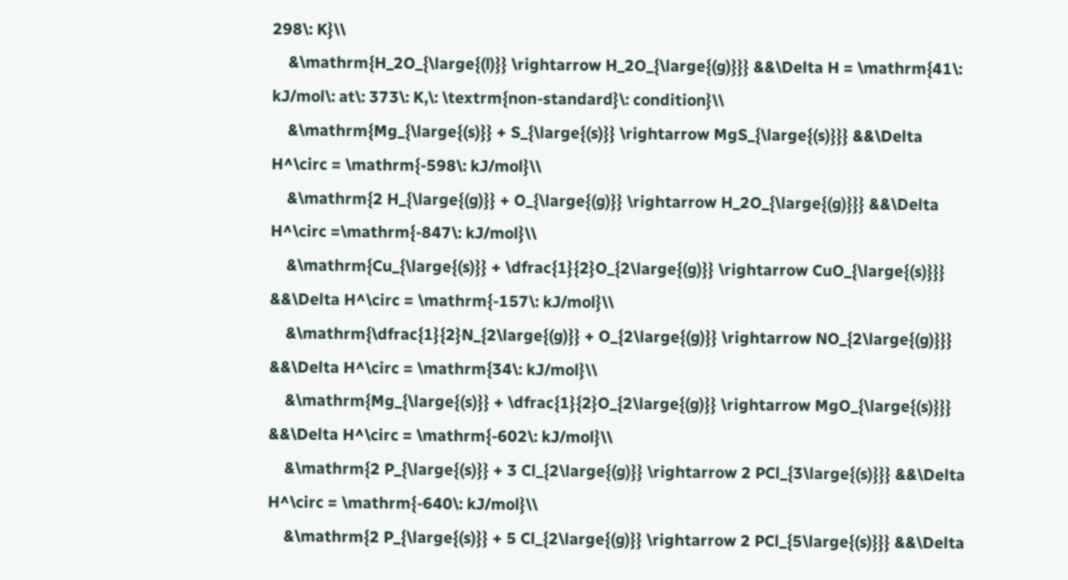298\: K}\\
    &\mathrm{H_2O_{\large{(l)}} \rightarrow H_2O_{\large{(g)}}} &&\Delta H = \mathrm{41\: kJ/mol\: at\: 373\: K,\: \textrm{non-standard}\: condition}\\
    &\mathrm{Mg_{\large{(s)}} + S_{\large{(s)}} \rightarrow MgS_{\large{(s)}}} &&\Delta H^\circ = \mathrm{-598\: kJ/mol}\\
    &\mathrm{2 H_{\large{(g)}} + O_{\large{(g)}} \rightarrow H_2O_{\large{(g)}}} &&\Delta H^\circ =\mathrm{-847\: kJ/mol}\\
    &\mathrm{Cu_{\large{(s)}} + \dfrac{1}{2}O_{2\large{(g)}} \rightarrow CuO_{\large{(s)}}} &&\Delta H^\circ = \mathrm{-157\: kJ/mol}\\
    &\mathrm{\dfrac{1}{2}N_{2\large{(g)}} + O_{2\large{(g)}} \rightarrow NO_{2\large{(g)}}} &&\Delta H^\circ = \mathrm{34\: kJ/mol}\\
    &\mathrm{Mg_{\large{(s)}} + \dfrac{1}{2}O_{2\large{(g)}} \rightarrow MgO_{\large{(s)}}} &&\Delta H^\circ = \mathrm{-602\: kJ/mol}\\
    &\mathrm{2 P_{\large{(s)}} + 3 Cl_{2\large{(g)}} \rightarrow 2 PCl_{3\large{(s)}}} &&\Delta H^\circ = \mathrm{-640\: kJ/mol}\\
    &\mathrm{2 P_{\large{(s)}} + 5 Cl_{2\large{(g)}} \rightarrow 2 PCl_{5\large{(s)}}} &&\Delta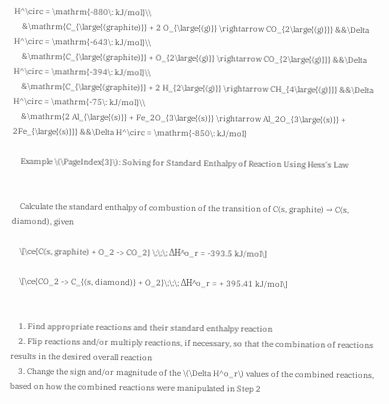H^\circ = \mathrm{-880\: kJ/mol}\\
    &\mathrm{C_{\large{(graphite)}} + 2 O_{\large{(g)}} \rightarrow CO_{2\large{(g)}}} &&\Delta H^\circ = \mathrm{-643\: kJ/mol}\\
    &\mathrm{C_{\large{(graphite)}} + O_{2\large{(g)}} \rightarrow CO_{2\large{(g)}}} &&\Delta H^\circ = \mathrm{-394\: kJ/mol}\\
    &\mathrm{C_{\large{(graphite)}} + 2 H_{2\large{(g)}} \rightarrow CH_{4\large{(g)}}} &&\Delta H^\circ = \mathrm{-75\: kJ/mol}\\
    &\mathrm{2 Al_{\large{(s)}} + Fe_2O_{3\large{(s)}} \rightarrow Al_2O_{3\large{(s)}} + 2Fe_{\large{(s)}}} &&\Delta H^\circ = \mathrm{-850\: kJ/mol}

    Example \(\PageIndex{3}\): Solving for Standard Enthalpy of Reaction Using Hess's Law


    Calculate the standard enthalpy of combustion of the transition of C(s, graphite) → C(s, diamond), given

    \[\ce{C(s, graphite) + O_2 -> CO_2} \;\;\; ΔH^o_r = -393.5 kJ/mol\]

    \[\ce{CO_2 -> C_{(s, diamond)} + O_2}\;\;\; ΔH^o_r = + 395.41 kJ/mol\]


    1. Find appropriate reactions and their standard enthalpy reaction
    2. Flip reactions and/or multiply reactions, if necessary, so that the combination of reactions results in the desired overall reaction
    3. Change the sign and/or magnitude of the \(\Delta H^o_r\) values of the combined reactions, based on how the combined reactions were manipulated in Step 2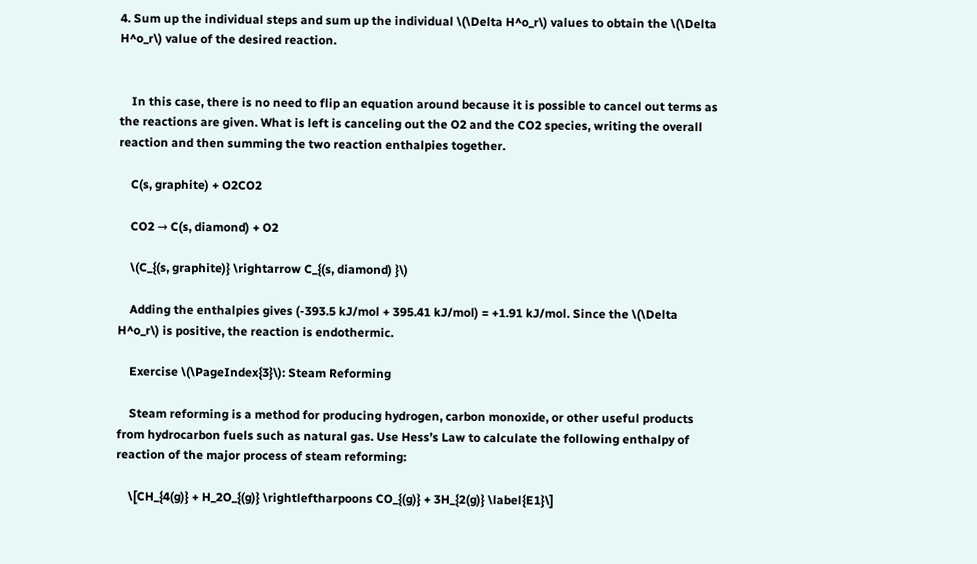4. Sum up the individual steps and sum up the individual \(\Delta H^o_r\) values to obtain the \(\Delta H^o_r\) value of the desired reaction.


    In this case, there is no need to flip an equation around because it is possible to cancel out terms as the reactions are given. What is left is canceling out the O2 and the CO2 species, writing the overall reaction and then summing the two reaction enthalpies together.

    C(s, graphite) + O2CO2

    CO2 → C(s, diamond) + O2

    \(C_{(s, graphite)} \rightarrow C_{(s, diamond) }\)

    Adding the enthalpies gives (-393.5 kJ/mol + 395.41 kJ/mol) = +1.91 kJ/mol. Since the \(\Delta H^o_r\) is positive, the reaction is endothermic.

    Exercise \(\PageIndex{3}\): Steam Reforming

    Steam reforming is a method for producing hydrogen, carbon monoxide, or other useful products from hydrocarbon fuels such as natural gas. Use Hess’s Law to calculate the following enthalpy of reaction of the major process of steam reforming:

    \[CH_{4(g)} + H_2O_{(g)} \rightleftharpoons CO_{(g)} + 3H_{2(g)} \label{E1}\]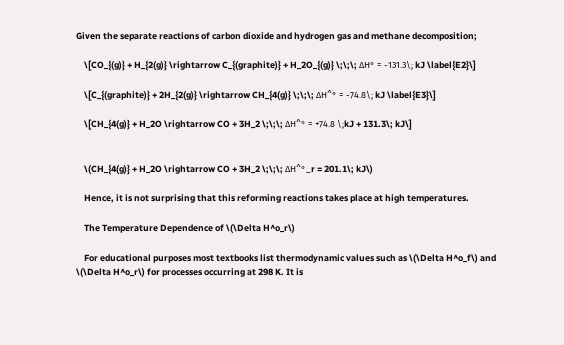Given the separate reactions of carbon dioxide and hydrogen gas and methane decomposition;

    \[CO_{(g)} + H_{2(g)} \rightarrow C_{(graphite)} + H_2O_{(g)} \;\;\; ΔH° = -131.3\; kJ \label{E2}\]

    \[C_{(graphite)} + 2H_{2(g)} \rightarrow CH_{4(g)} \;\;\; ΔH^° = -74.8\; kJ \label{E3}\]

    \[CH_{4(g)} + H_2O \rightarrow CO + 3H_2 \;\;\; ΔH^° = +74.8 \;kJ + 131.3\; kJ\]


    \(CH_{4(g)} + H_2O \rightarrow CO + 3H_2 \;\;\; ΔH^°_r = 201.1\; kJ\)

    Hence, it is not surprising that this reforming reactions takes place at high temperatures.

    The Temperature Dependence of \(\Delta H^o_r\)

    For educational purposes most textbooks list thermodynamic values such as \(\Delta H^o_f\) and \(\Delta H^o_r\) for processes occurring at 298 K. It is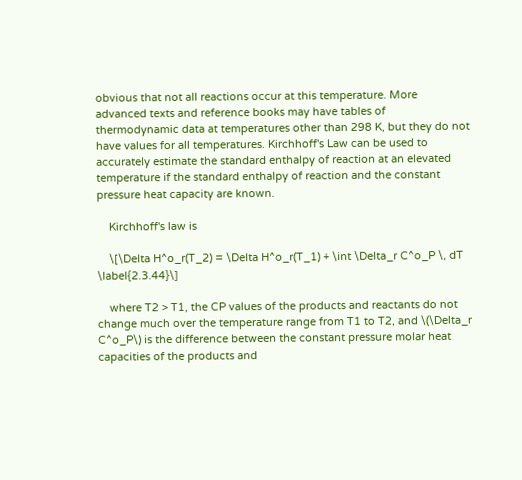obvious that not all reactions occur at this temperature. More advanced texts and reference books may have tables of thermodynamic data at temperatures other than 298 K, but they do not have values for all temperatures. Kirchhoff's Law can be used to accurately estimate the standard enthalpy of reaction at an elevated temperature if the standard enthalpy of reaction and the constant pressure heat capacity are known.

    Kirchhoff's law is

    \[\Delta H^o_r(T_2) = \Delta H^o_r(T_1) + \int \Delta_r C^o_P \, dT \label{2.3.44}\]

    where T2 > T1, the CP values of the products and reactants do not change much over the temperature range from T1 to T2, and \(\Delta_r C^o_P\) is the difference between the constant pressure molar heat capacities of the products and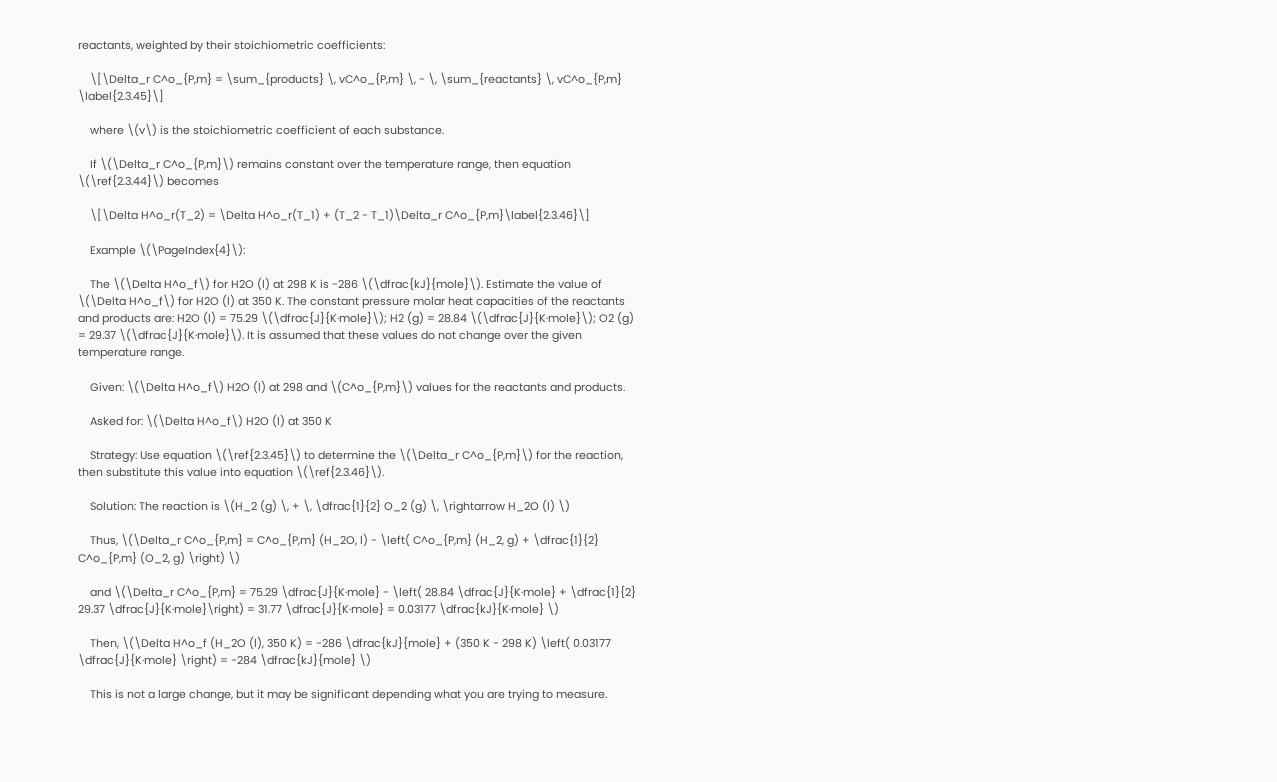reactants, weighted by their stoichiometric coefficients:

    \[\Delta_r C^o_{P,m} = \sum_{products} \, vC^o_{P,m} \, - \, \sum_{reactants} \, vC^o_{P,m} \label{2.3.45}\]

    where \(v\) is the stoichiometric coefficient of each substance.

    If \(\Delta_r C^o_{P,m}\) remains constant over the temperature range, then equation \(\ref{2.3.44}\) becomes

    \[\Delta H^o_r(T_2) = \Delta H^o_r(T_1) + (T_2 - T_1)\Delta_r C^o_{P,m}\label{2.3.46}\]

    Example \(\PageIndex{4}\):

    The \(\Delta H^o_f\) for H2O (l) at 298 K is -286 \(\dfrac{kJ}{mole}\). Estimate the value of \(\Delta H^o_f\) for H2O (l) at 350 K. The constant pressure molar heat capacities of the reactants and products are: H2O (l) = 75.29 \(\dfrac{J}{K·mole}\); H2 (g) = 28.84 \(\dfrac{J}{K·mole}\); O2 (g) = 29.37 \(\dfrac{J}{K·mole}\). It is assumed that these values do not change over the given temperature range.

    Given: \(\Delta H^o_f\) H2O (l) at 298 and \(C^o_{P,m}\) values for the reactants and products.

    Asked for: \(\Delta H^o_f\) H2O (l) at 350 K

    Strategy: Use equation \(\ref{2.3.45}\) to determine the \(\Delta_r C^o_{P,m}\) for the reaction, then substitute this value into equation \(\ref{2.3.46}\).

    Solution: The reaction is \(H_2 (g) \, + \, \dfrac{1}{2} O_2 (g) \, \rightarrow H_2O (l) \)

    Thus, \(\Delta_r C^o_{P,m} = C^o_{P,m} (H_2O, l) - \left( C^o_{P,m} (H_2, g) + \dfrac{1}{2} C^o_{P,m} (O_2, g) \right) \)

    and \(\Delta_r C^o_{P,m} = 75.29 \dfrac{J}{K·mole} - \left( 28.84 \dfrac{J}{K·mole} + \dfrac{1}{2} 29.37 \dfrac{J}{K·mole}\right) = 31.77 \dfrac{J}{K·mole} = 0.03177 \dfrac{kJ}{K·mole} \)

    Then, \(\Delta H^o_f (H_2O (l), 350 K) = -286 \dfrac{kJ}{mole} + (350 K - 298 K) \left( 0.03177 \dfrac{J}{K·mole} \right) = -284 \dfrac{kJ}{mole} \)

    This is not a large change, but it may be significant depending what you are trying to measure.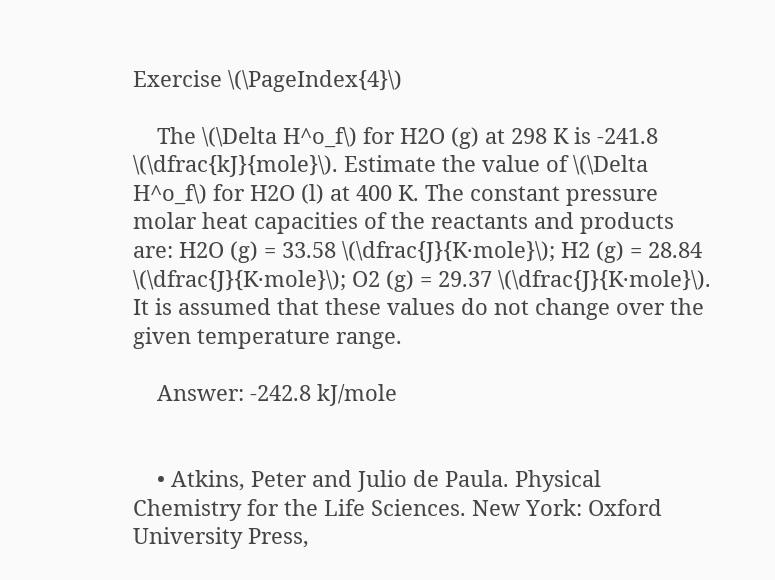Exercise \(\PageIndex{4}\)

    The \(\Delta H^o_f\) for H2O (g) at 298 K is -241.8 \(\dfrac{kJ}{mole}\). Estimate the value of \(\Delta H^o_f\) for H2O (l) at 400 K. The constant pressure molar heat capacities of the reactants and products are: H2O (g) = 33.58 \(\dfrac{J}{K·mole}\); H2 (g) = 28.84 \(\dfrac{J}{K·mole}\); O2 (g) = 29.37 \(\dfrac{J}{K·mole}\). It is assumed that these values do not change over the given temperature range.

    Answer: -242.8 kJ/mole


    • Atkins, Peter and Julio de Paula. Physical Chemistry for the Life Sciences. New York: Oxford University Press,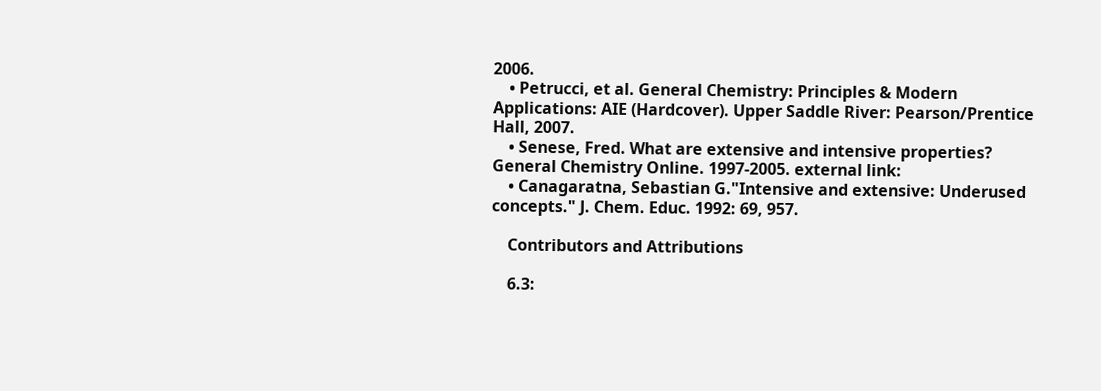2006.
    • Petrucci, et al. General Chemistry: Principles & Modern Applications: AIE (Hardcover). Upper Saddle River: Pearson/Prentice Hall, 2007.
    • Senese, Fred. What are extensive and intensive properties? General Chemistry Online. 1997-2005. external link:
    • Canagaratna, Sebastian G."Intensive and extensive: Underused concepts." J. Chem. Educ. 1992: 69, 957.

    Contributors and Attributions

    6.3: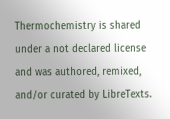Thermochemistry is shared under a not declared license and was authored, remixed, and/or curated by LibreTexts.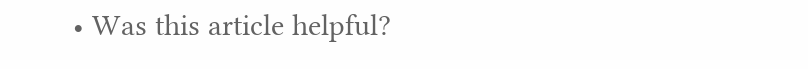• Was this article helpful?